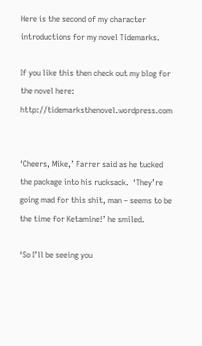Here is the second of my character introductions for my novel Tidemarks.

If you like this then check out my blog for the novel here: http://tidemarksthenovel.wordpress.com


‘Cheers, Mike,’ Farrer said as he tucked the package into his rucksack.  ‘They’re going mad for this shit, man – seems to be the time for Ketamine!’ he smiled.

‘So I’ll be seeing you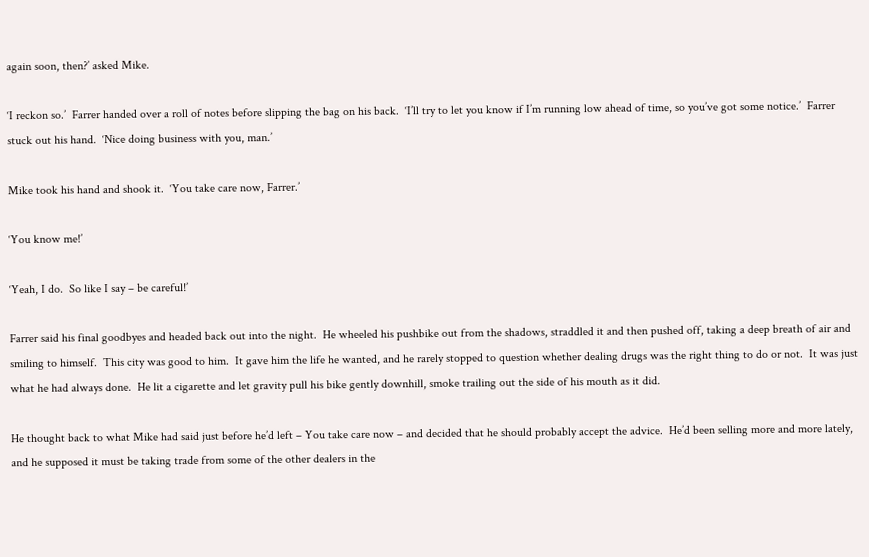again soon, then?’ asked Mike.

‘I reckon so.’  Farrer handed over a roll of notes before slipping the bag on his back.  ‘I’ll try to let you know if I’m running low ahead of time, so you’ve got some notice.’  Farrer stuck out his hand.  ‘Nice doing business with you, man.’

Mike took his hand and shook it.  ‘You take care now, Farrer.’

‘You know me!’

‘Yeah, I do.  So like I say – be careful!’

Farrer said his final goodbyes and headed back out into the night.  He wheeled his pushbike out from the shadows, straddled it and then pushed off, taking a deep breath of air and smiling to himself.  This city was good to him.  It gave him the life he wanted, and he rarely stopped to question whether dealing drugs was the right thing to do or not.  It was just what he had always done.  He lit a cigarette and let gravity pull his bike gently downhill, smoke trailing out the side of his mouth as it did.

He thought back to what Mike had said just before he’d left – You take care now – and decided that he should probably accept the advice.  He’d been selling more and more lately, and he supposed it must be taking trade from some of the other dealers in the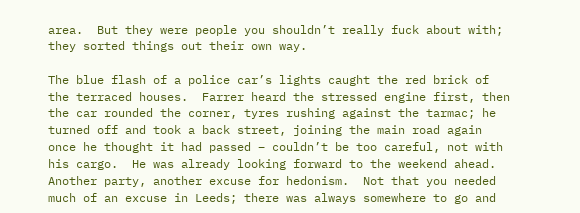area.  But they were people you shouldn’t really fuck about with; they sorted things out their own way.

The blue flash of a police car’s lights caught the red brick of the terraced houses.  Farrer heard the stressed engine first, then the car rounded the corner, tyres rushing against the tarmac; he turned off and took a back street, joining the main road again once he thought it had passed – couldn’t be too careful, not with his cargo.  He was already looking forward to the weekend ahead.  Another party, another excuse for hedonism.  Not that you needed much of an excuse in Leeds; there was always somewhere to go and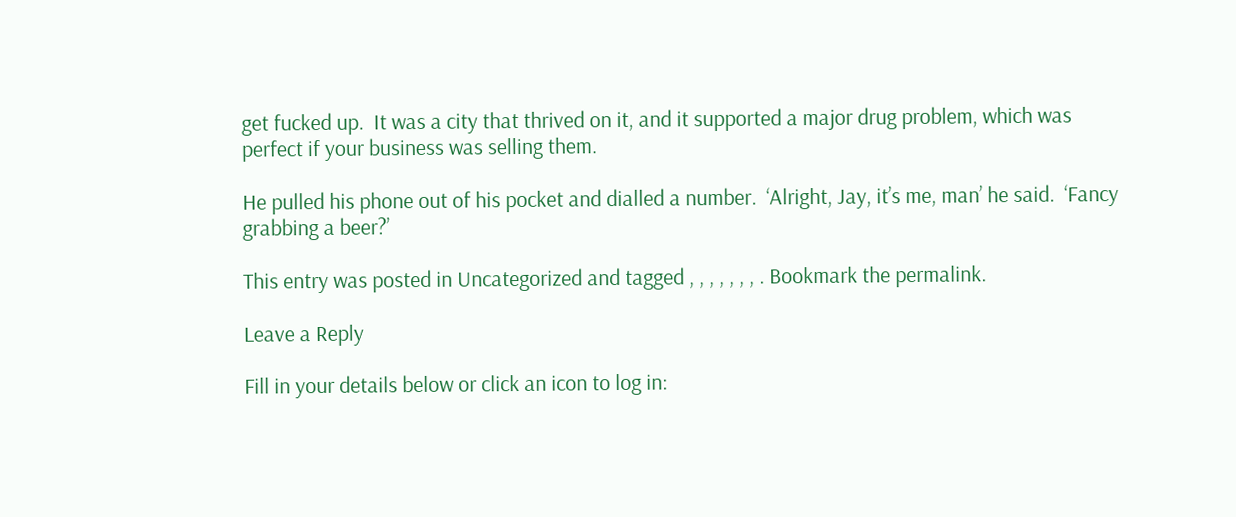get fucked up.  It was a city that thrived on it, and it supported a major drug problem, which was perfect if your business was selling them.

He pulled his phone out of his pocket and dialled a number.  ‘Alright, Jay, it’s me, man’ he said.  ‘Fancy grabbing a beer?’

This entry was posted in Uncategorized and tagged , , , , , , , . Bookmark the permalink.

Leave a Reply

Fill in your details below or click an icon to log in: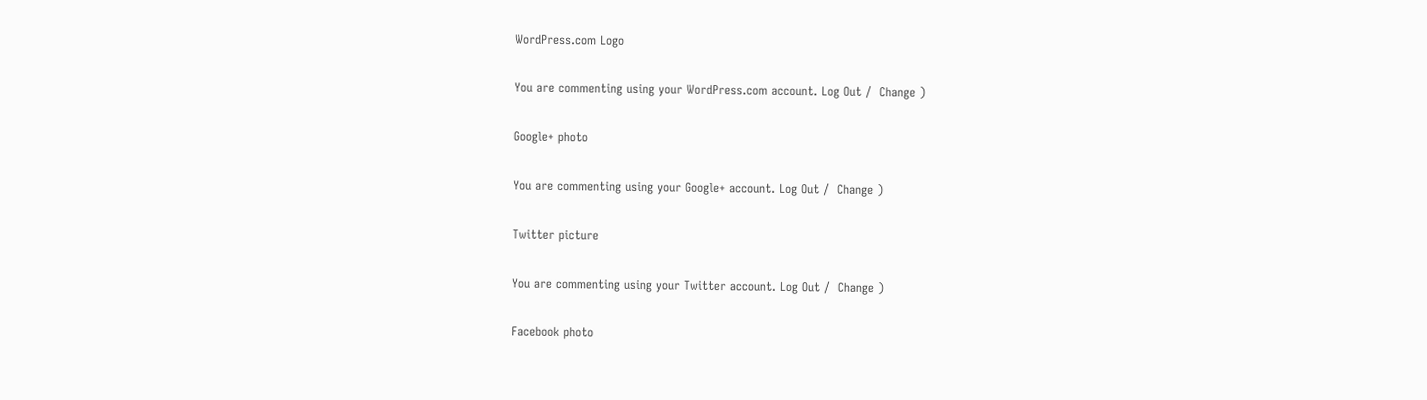WordPress.com Logo

You are commenting using your WordPress.com account. Log Out /  Change )

Google+ photo

You are commenting using your Google+ account. Log Out /  Change )

Twitter picture

You are commenting using your Twitter account. Log Out /  Change )

Facebook photo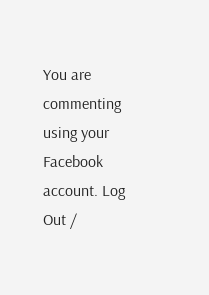You are commenting using your Facebook account. Log Out /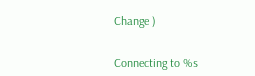Change )


Connecting to %s